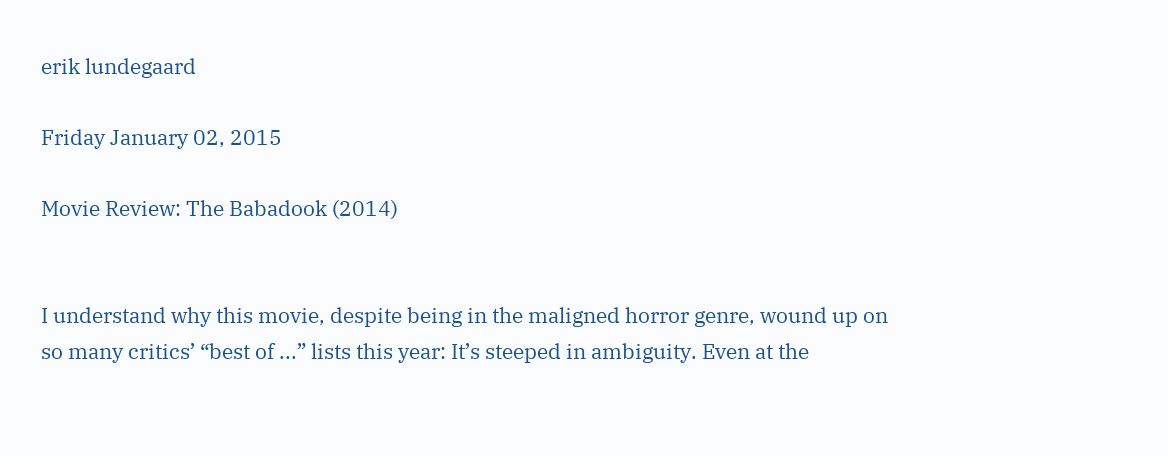erik lundegaard

Friday January 02, 2015

Movie Review: The Babadook (2014)


I understand why this movie, despite being in the maligned horror genre, wound up on so many critics’ “best of ...” lists this year: It’s steeped in ambiguity. Even at the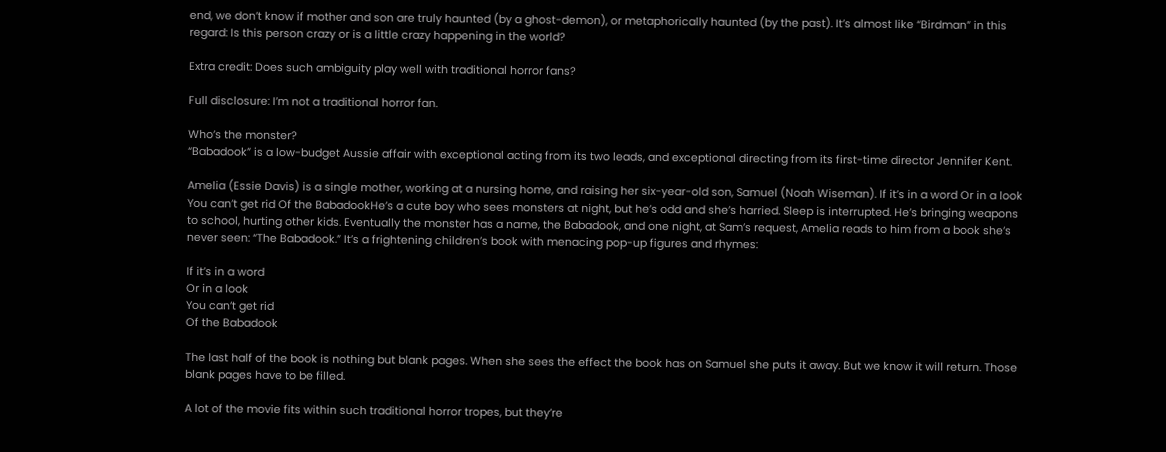end, we don’t know if mother and son are truly haunted (by a ghost-demon), or metaphorically haunted (by the past). It’s almost like “Birdman” in this regard: Is this person crazy or is a little crazy happening in the world?

Extra credit: Does such ambiguity play well with traditional horror fans?

Full disclosure: I’m not a traditional horror fan.

Who’s the monster?
“Babadook” is a low-budget Aussie affair with exceptional acting from its two leads, and exceptional directing from its first-time director Jennifer Kent.

Amelia (Essie Davis) is a single mother, working at a nursing home, and raising her six-year-old son, Samuel (Noah Wiseman). If it’s in a word Or in a look You can’t get rid Of the BabadookHe’s a cute boy who sees monsters at night, but he’s odd and she’s harried. Sleep is interrupted. He’s bringing weapons to school, hurting other kids. Eventually the monster has a name, the Babadook, and one night, at Sam’s request, Amelia reads to him from a book she’s never seen: “The Babadook.” It’s a frightening children’s book with menacing pop-up figures and rhymes:

If it’s in a word
Or in a look
You can’t get rid
Of the Babadook

The last half of the book is nothing but blank pages. When she sees the effect the book has on Samuel she puts it away. But we know it will return. Those blank pages have to be filled.

A lot of the movie fits within such traditional horror tropes, but they’re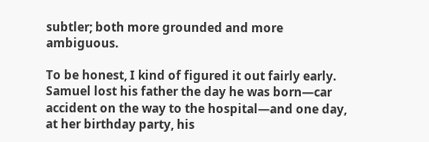subtler; both more grounded and more ambiguous.

To be honest, I kind of figured it out fairly early. Samuel lost his father the day he was born—car accident on the way to the hospital—and one day, at her birthday party, his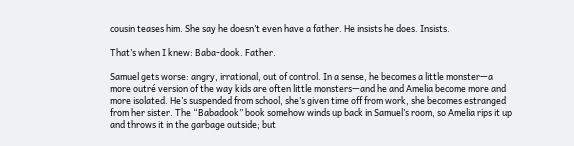cousin teases him. She say he doesn’t even have a father. He insists he does. Insists.

That’s when I knew: Baba-dook. Father.

Samuel gets worse: angry, irrational, out of control. In a sense, he becomes a little monster—a more outré version of the way kids are often little monsters—and he and Amelia become more and more isolated. He’s suspended from school, she’s given time off from work, she becomes estranged from her sister. The “Babadook” book somehow winds up back in Samuel’s room, so Amelia rips it up and throws it in the garbage outside; but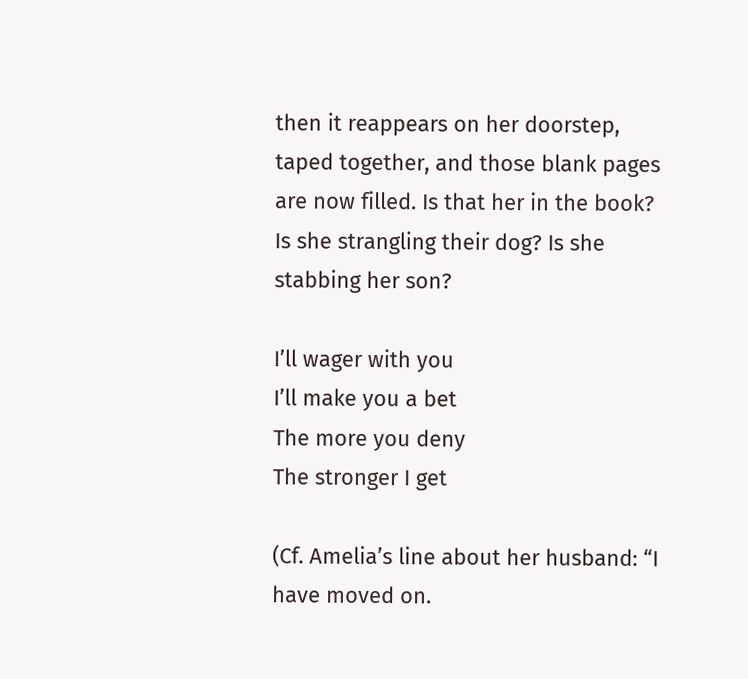then it reappears on her doorstep, taped together, and those blank pages are now filled. Is that her in the book? Is she strangling their dog? Is she stabbing her son?

I’ll wager with you
I’ll make you a bet
The more you deny
The stronger I get

(Cf. Amelia’s line about her husband: “I have moved on.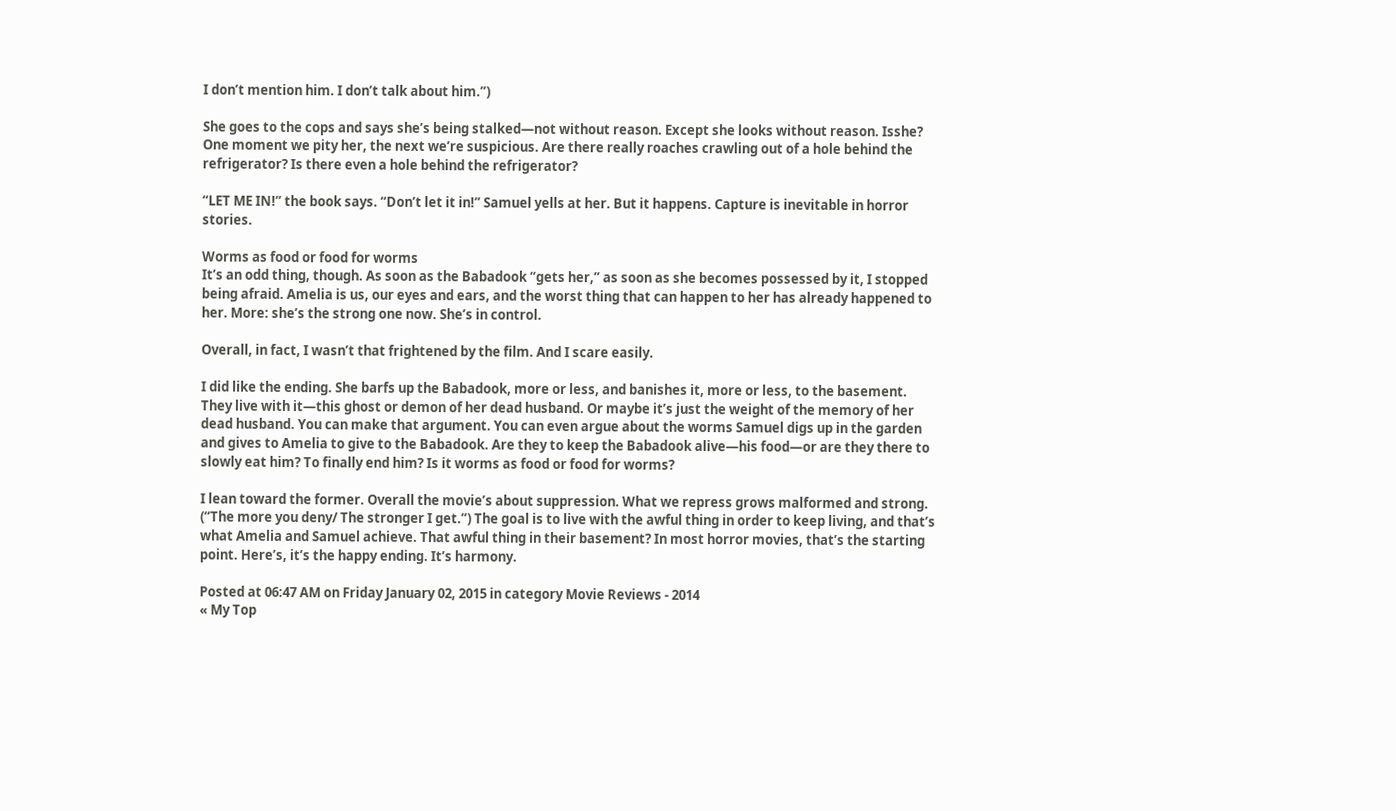I don’t mention him. I don’t talk about him.”)

She goes to the cops and says she’s being stalked—not without reason. Except she looks without reason. Isshe? One moment we pity her, the next we’re suspicious. Are there really roaches crawling out of a hole behind the refrigerator? Is there even a hole behind the refrigerator?

“LET ME IN!” the book says. “Don’t let it in!” Samuel yells at her. But it happens. Capture is inevitable in horror stories.

Worms as food or food for worms
It’s an odd thing, though. As soon as the Babadook “gets her,” as soon as she becomes possessed by it, I stopped being afraid. Amelia is us, our eyes and ears, and the worst thing that can happen to her has already happened to her. More: she’s the strong one now. She’s in control.

Overall, in fact, I wasn’t that frightened by the film. And I scare easily.

I did like the ending. She barfs up the Babadook, more or less, and banishes it, more or less, to the basement. They live with it—this ghost or demon of her dead husband. Or maybe it’s just the weight of the memory of her dead husband. You can make that argument. You can even argue about the worms Samuel digs up in the garden and gives to Amelia to give to the Babadook. Are they to keep the Babadook alive—his food—or are they there to slowly eat him? To finally end him? Is it worms as food or food for worms?

I lean toward the former. Overall the movie’s about suppression. What we repress grows malformed and strong. (“The more you deny/ The stronger I get.”) The goal is to live with the awful thing in order to keep living, and that’s what Amelia and Samuel achieve. That awful thing in their basement? In most horror movies, that’s the starting point. Here’s, it’s the happy ending. It’s harmony.

Posted at 06:47 AM on Friday January 02, 2015 in category Movie Reviews - 2014
« My Top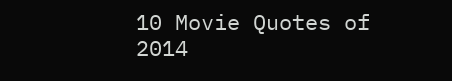10 Movie Quotes of 2014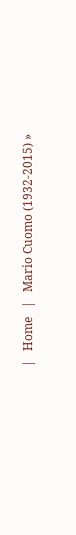|   Home   |   Mario Cuomo (1932-2015) »